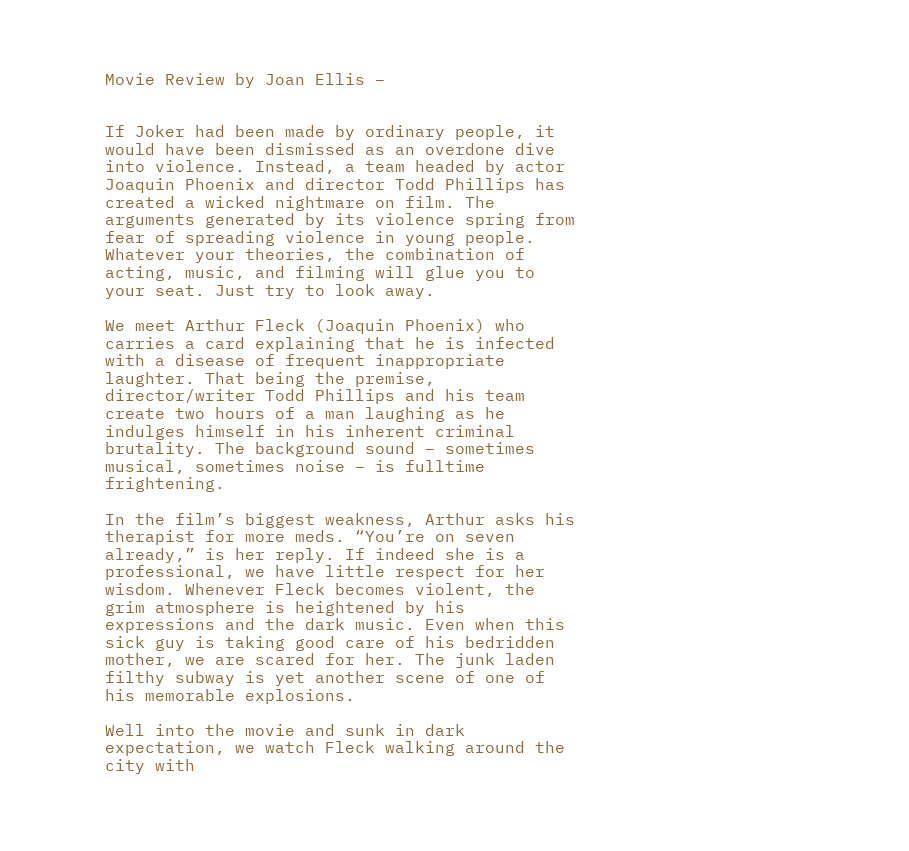Movie Review by Joan Ellis –


If Joker had been made by ordinary people, it would have been dismissed as an overdone dive into violence. Instead, a team headed by actor Joaquin Phoenix and director Todd Phillips has created a wicked nightmare on film. The arguments generated by its violence spring from fear of spreading violence in young people. Whatever your theories, the combination of acting, music, and filming will glue you to your seat. Just try to look away.

We meet Arthur Fleck (Joaquin Phoenix) who carries a card explaining that he is infected with a disease of frequent inappropriate laughter. That being the premise, director/writer Todd Phillips and his team create two hours of a man laughing as he indulges himself in his inherent criminal brutality. The background sound – sometimes musical, sometimes noise – is fulltime frightening.

In the film’s biggest weakness, Arthur asks his therapist for more meds. “You’re on seven already,” is her reply. If indeed she is a professional, we have little respect for her wisdom. Whenever Fleck becomes violent, the grim atmosphere is heightened by his expressions and the dark music. Even when this sick guy is taking good care of his bedridden mother, we are scared for her. The junk laden filthy subway is yet another scene of one of his memorable explosions.

Well into the movie and sunk in dark expectation, we watch Fleck walking around the city with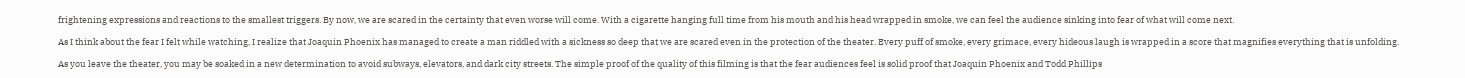frightening expressions and reactions to the smallest triggers. By now, we are scared in the certainty that even worse will come. With a cigarette hanging full time from his mouth and his head wrapped in smoke, we can feel the audience sinking into fear of what will come next.

As I think about the fear I felt while watching, I realize that Joaquin Phoenix has managed to create a man riddled with a sickness so deep that we are scared even in the protection of the theater. Every puff of smoke, every grimace, every hideous laugh is wrapped in a score that magnifies everything that is unfolding.

As you leave the theater, you may be soaked in a new determination to avoid subways, elevators, and dark city streets. The simple proof of the quality of this filming is that the fear audiences feel is solid proof that Joaquin Phoenix and Todd Phillips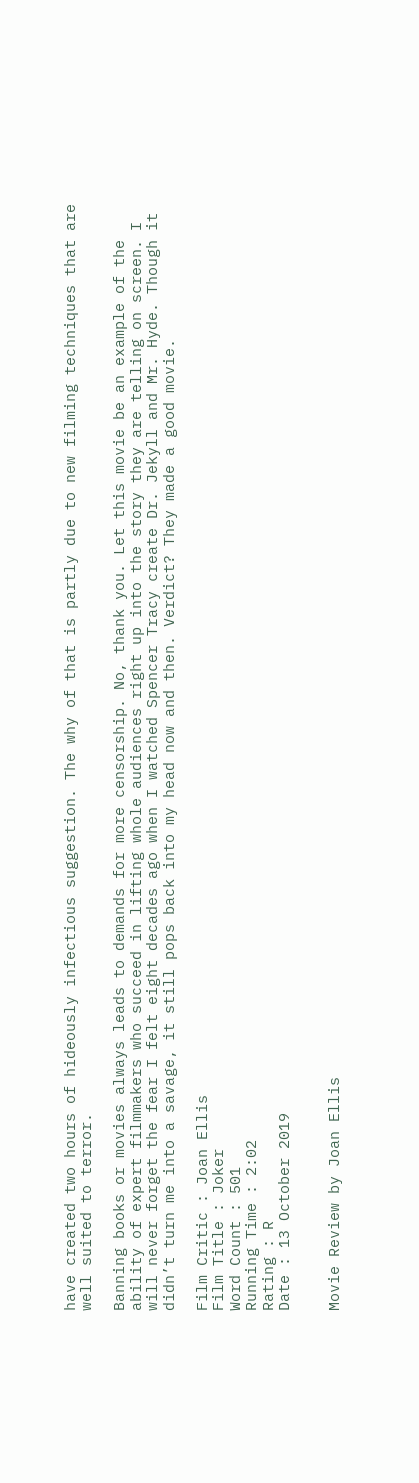have created two hours of hideously infectious suggestion. The why of that is partly due to new filming techniques that are well suited to terror.

Banning books or movies always leads to demands for more censorship. No, thank you. Let this movie be an example of the ability of expert filmmakers who succeed in lifting whole audiences right up into the story they are telling on screen. I will never forget the fear I felt eight decades ago when I watched Spencer Tracy create Dr. Jekyll and Mr. Hyde. Though it didn’t turn me into a savage, it still pops back into my head now and then. Verdict? They made a good movie.

Film Critic : Joan Ellis
Film Title : Joker
Word Count : 501
Running Time : 2:02
Rating : R
Date : 13 October 2019


Movie Review by Joan Ellis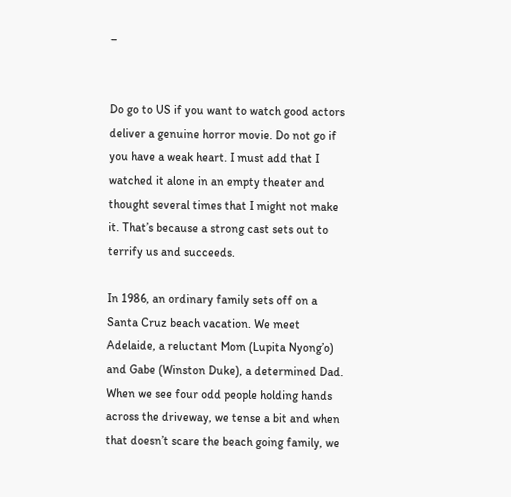–


Do go to US if you want to watch good actors deliver a genuine horror movie. Do not go if you have a weak heart. I must add that I watched it alone in an empty theater and thought several times that I might not make it. That’s because a strong cast sets out to terrify us and succeeds.

In 1986, an ordinary family sets off on a Santa Cruz beach vacation. We meet Adelaide, a reluctant Mom (Lupita Nyong’o) and Gabe (Winston Duke), a determined Dad. When we see four odd people holding hands across the driveway, we tense a bit and when that doesn’t scare the beach going family, we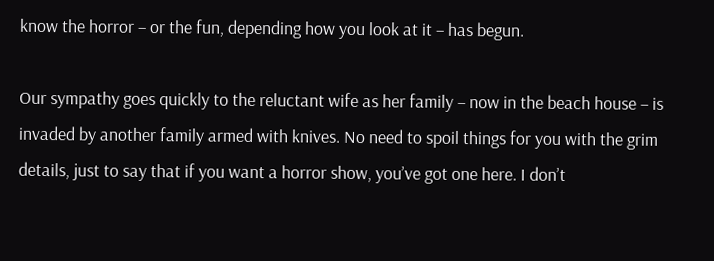know the horror – or the fun, depending how you look at it – has begun.

Our sympathy goes quickly to the reluctant wife as her family – now in the beach house – is invaded by another family armed with knives. No need to spoil things for you with the grim details, just to say that if you want a horror show, you’ve got one here. I don’t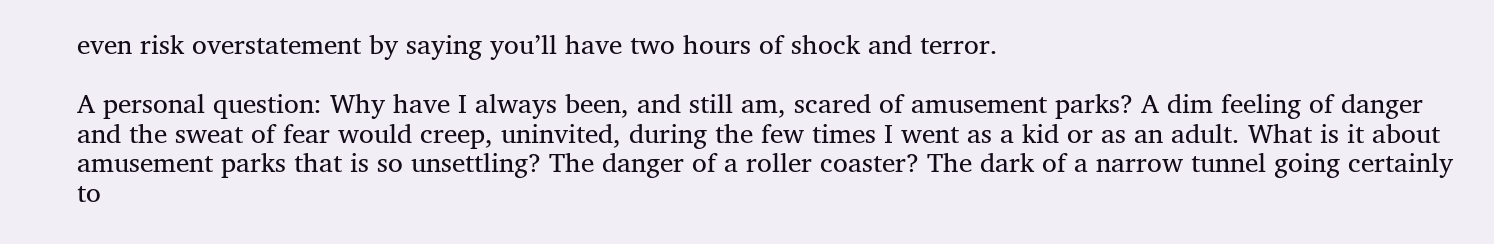even risk overstatement by saying you’ll have two hours of shock and terror.

A personal question: Why have I always been, and still am, scared of amusement parks? A dim feeling of danger and the sweat of fear would creep, uninvited, during the few times I went as a kid or as an adult. What is it about amusement parks that is so unsettling? The danger of a roller coaster? The dark of a narrow tunnel going certainly to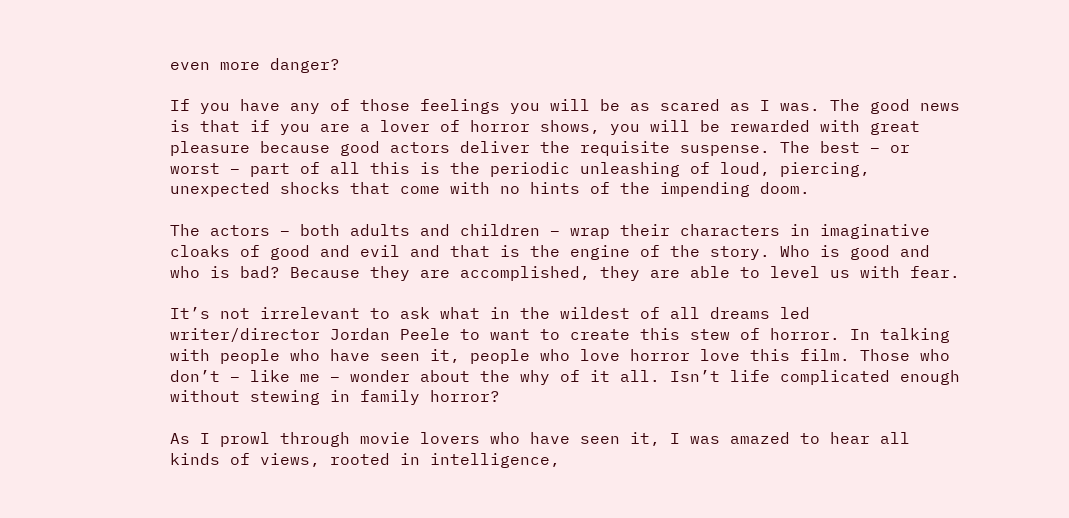even more danger?

If you have any of those feelings you will be as scared as I was. The good news is that if you are a lover of horror shows, you will be rewarded with great pleasure because good actors deliver the requisite suspense. The best – or worst – part of all this is the periodic unleashing of loud, piercing, unexpected shocks that come with no hints of the impending doom.

The actors – both adults and children – wrap their characters in imaginative cloaks of good and evil and that is the engine of the story. Who is good and who is bad? Because they are accomplished, they are able to level us with fear.

It’s not irrelevant to ask what in the wildest of all dreams led writer/director Jordan Peele to want to create this stew of horror. In talking with people who have seen it, people who love horror love this film. Those who don’t – like me – wonder about the why of it all. Isn’t life complicated enough without stewing in family horror?

As I prowl through movie lovers who have seen it, I was amazed to hear all kinds of views, rooted in intelligence,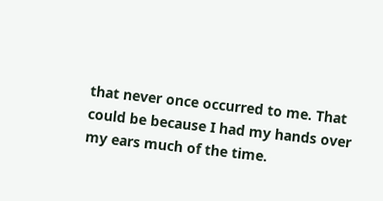that never once occurred to me. That could be because I had my hands over my ears much of the time.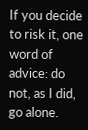If you decide to risk it, one word of advice: do not, as I did, go alone.